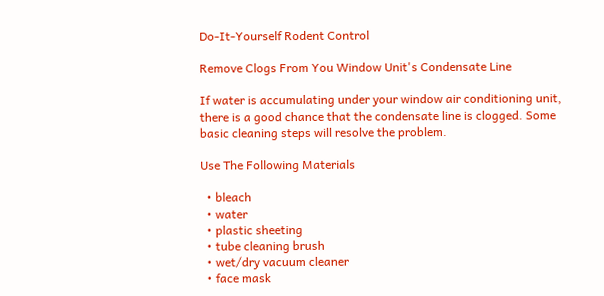Do-It-Yourself Rodent Control

Remove Clogs From You Window Unit's Condensate Line

If water is accumulating under your window air conditioning unit, there is a good chance that the condensate line is clogged. Some basic cleaning steps will resolve the problem.

Use The Following Materials

  • bleach
  • water
  • plastic sheeting
  • tube cleaning brush
  • wet/dry vacuum cleaner
  • face mask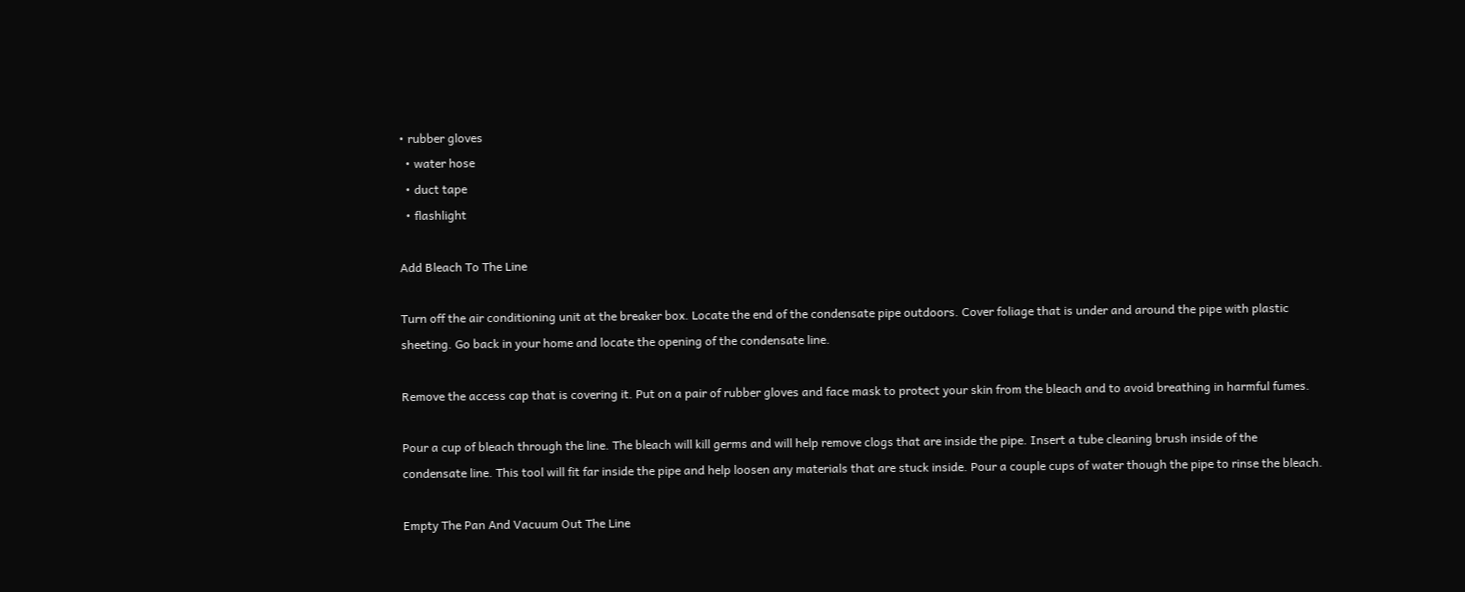• rubber gloves
  • water hose
  • duct tape
  • flashlight

Add Bleach To The Line

Turn off the air conditioning unit at the breaker box. Locate the end of the condensate pipe outdoors. Cover foliage that is under and around the pipe with plastic sheeting. Go back in your home and locate the opening of the condensate line.

Remove the access cap that is covering it. Put on a pair of rubber gloves and face mask to protect your skin from the bleach and to avoid breathing in harmful fumes.

Pour a cup of bleach through the line. The bleach will kill germs and will help remove clogs that are inside the pipe. Insert a tube cleaning brush inside of the condensate line. This tool will fit far inside the pipe and help loosen any materials that are stuck inside. Pour a couple cups of water though the pipe to rinse the bleach.

Empty The Pan And Vacuum Out The Line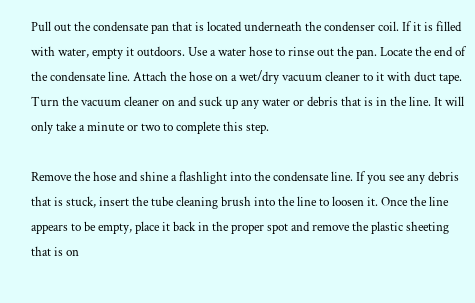Pull out the condensate pan that is located underneath the condenser coil. If it is filled with water, empty it outdoors. Use a water hose to rinse out the pan. Locate the end of the condensate line. Attach the hose on a wet/dry vacuum cleaner to it with duct tape. Turn the vacuum cleaner on and suck up any water or debris that is in the line. It will only take a minute or two to complete this step.

Remove the hose and shine a flashlight into the condensate line. If you see any debris that is stuck, insert the tube cleaning brush into the line to loosen it. Once the line appears to be empty, place it back in the proper spot and remove the plastic sheeting that is on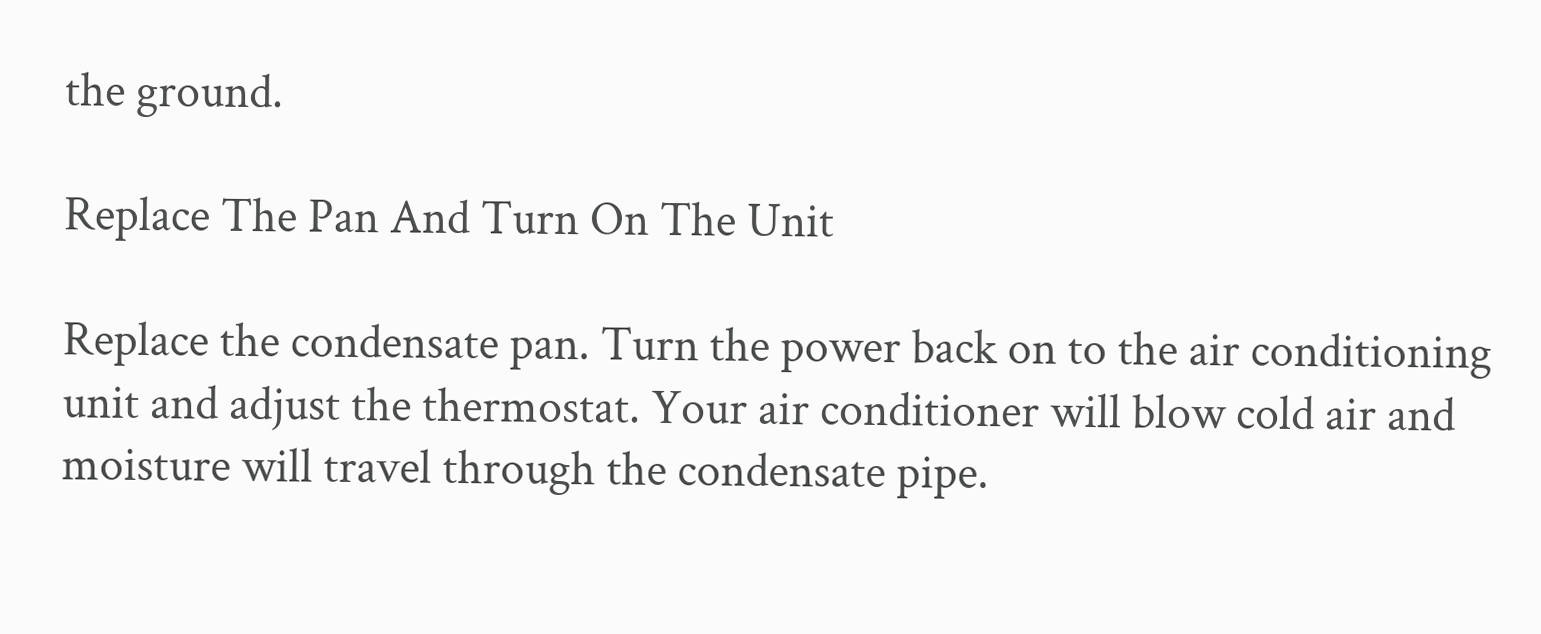the ground.

Replace The Pan And Turn On The Unit

Replace the condensate pan. Turn the power back on to the air conditioning unit and adjust the thermostat. Your air conditioner will blow cold air and moisture will travel through the condensate pipe.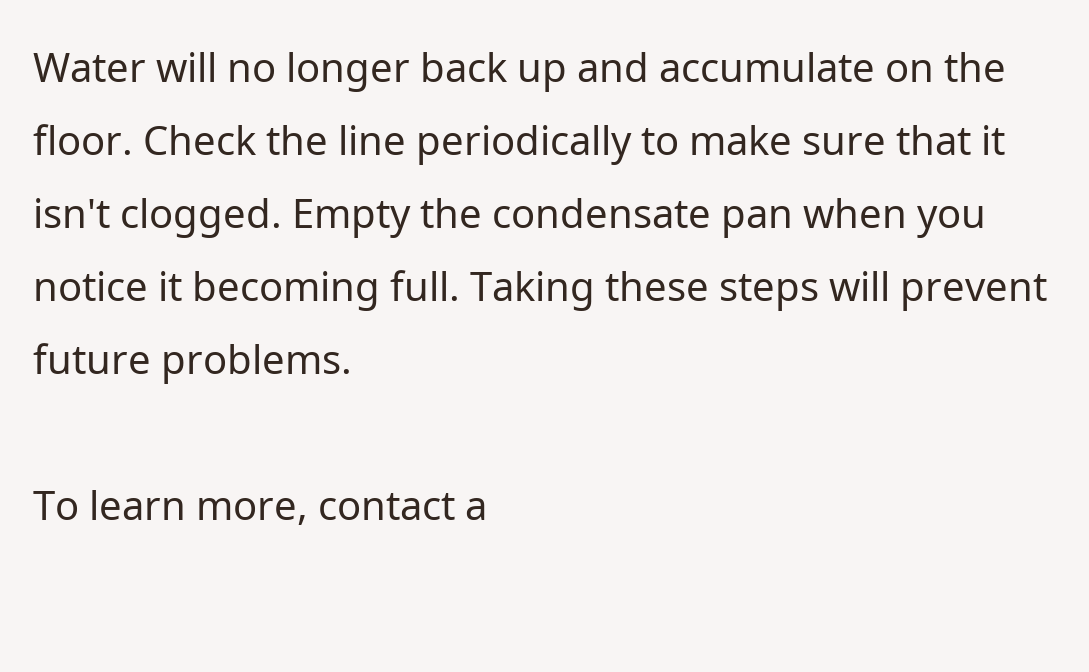Water will no longer back up and accumulate on the floor. Check the line periodically to make sure that it isn't clogged. Empty the condensate pan when you notice it becoming full. Taking these steps will prevent future problems.

To learn more, contact a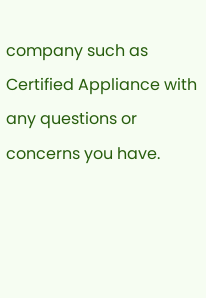company such as Certified Appliance with any questions or concerns you have.